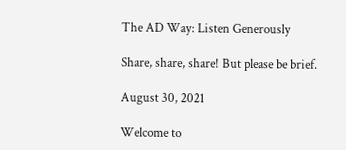The AD Way: Listen Generously

Share, share, share! But please be brief.

August 30, 2021

Welcome to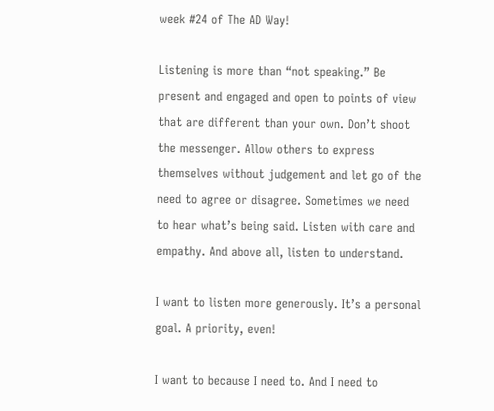week #24 of The AD Way!

Listening is more than “not speaking.” Be present and engaged and open to points of view that are different than your own. Don’t shoot the messenger. Allow others to express themselves without judgement and let go of the need to agree or disagree. Sometimes we need to hear what’s being said. Listen with care and empathy. And above all, listen to understand.

I want to listen more generously. It’s a personal goal. A priority, even!

I want to because I need to. And I need to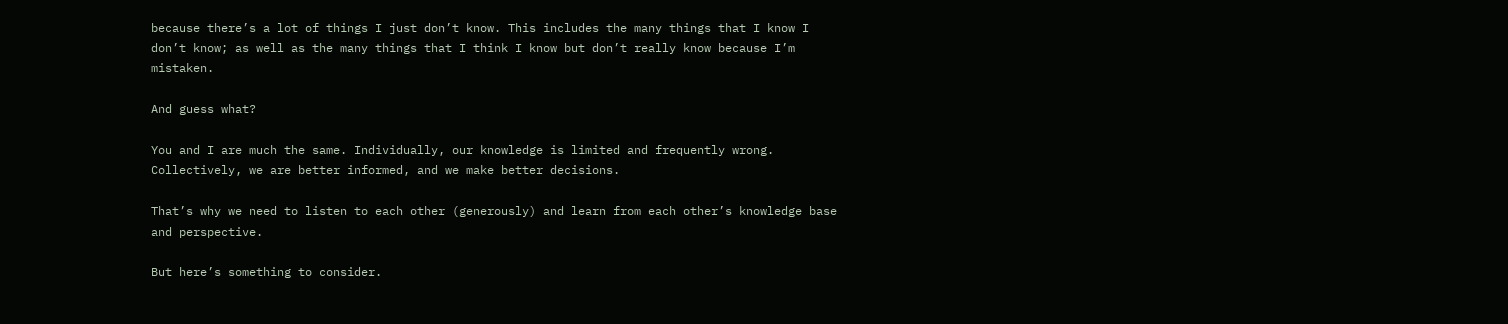because there’s a lot of things I just don’t know. This includes the many things that I know I don’t know; as well as the many things that I think I know but don’t really know because I’m mistaken.

And guess what?

You and I are much the same. Individually, our knowledge is limited and frequently wrong. Collectively, we are better informed, and we make better decisions.

That’s why we need to listen to each other (generously) and learn from each other’s knowledge base and perspective.

But here’s something to consider.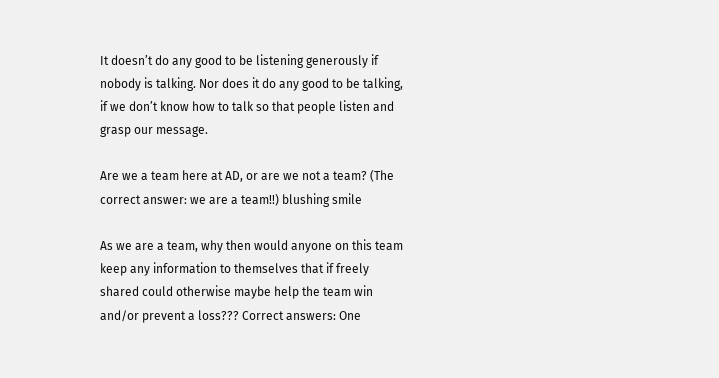It doesn’t do any good to be listening generously if nobody is talking. Nor does it do any good to be talking, if we don’t know how to talk so that people listen and grasp our message.

Are we a team here at AD, or are we not a team? (The correct answer: we are a team!!) blushing smile

As we are a team, why then would anyone on this team keep any information to themselves that if freely shared could otherwise maybe help the team win and/or prevent a loss??? Correct answers: One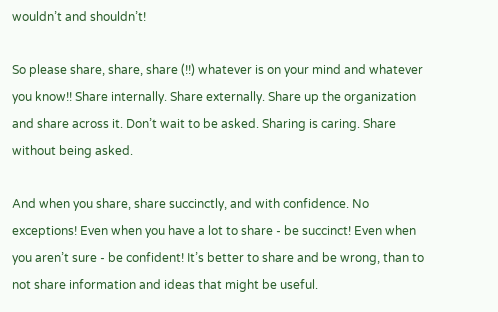wouldn’t and shouldn’t!

So please share, share, share (!!) whatever is on your mind and whatever you know!! Share internally. Share externally. Share up the organization and share across it. Don’t wait to be asked. Sharing is caring. Share without being asked.

And when you share, share succinctly, and with confidence. No exceptions! Even when you have a lot to share - be succinct! Even when you aren’t sure - be confident! It’s better to share and be wrong, than to not share information and ideas that might be useful.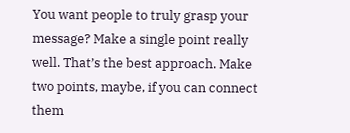You want people to truly grasp your message? Make a single point really well. That’s the best approach. Make two points, maybe, if you can connect them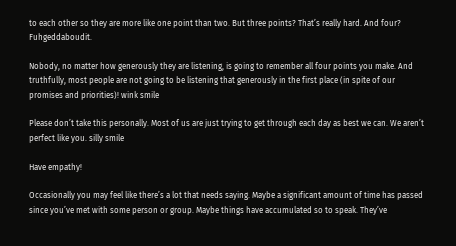to each other so they are more like one point than two. But three points? That’s really hard. And four? Fuhgeddaboudit.

Nobody, no matter how generously they are listening, is going to remember all four points you make. And truthfully, most people are not going to be listening that generously in the first place (in spite of our promises and priorities)! wink smile

Please don’t take this personally. Most of us are just trying to get through each day as best we can. We aren’t perfect like you. silly smile

Have empathy!

Occasionally you may feel like there’s a lot that needs saying. Maybe a significant amount of time has passed since you’ve met with some person or group. Maybe things have accumulated so to speak. They’ve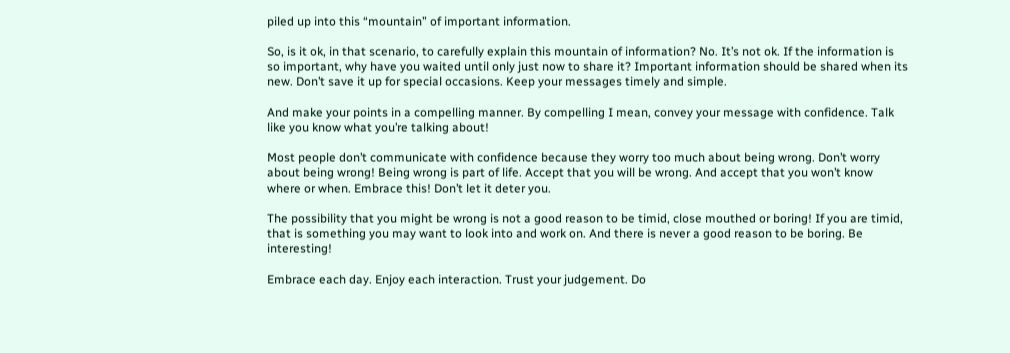piled up into this “mountain” of important information.

So, is it ok, in that scenario, to carefully explain this mountain of information? No. It’s not ok. If the information is so important, why have you waited until only just now to share it? Important information should be shared when its new. Don’t save it up for special occasions. Keep your messages timely and simple.

And make your points in a compelling manner. By compelling I mean, convey your message with confidence. Talk like you know what you’re talking about!

Most people don’t communicate with confidence because they worry too much about being wrong. Don’t worry about being wrong! Being wrong is part of life. Accept that you will be wrong. And accept that you won’t know where or when. Embrace this! Don’t let it deter you.

The possibility that you might be wrong is not a good reason to be timid, close mouthed or boring! If you are timid, that is something you may want to look into and work on. And there is never a good reason to be boring. Be interesting!

Embrace each day. Enjoy each interaction. Trust your judgement. Do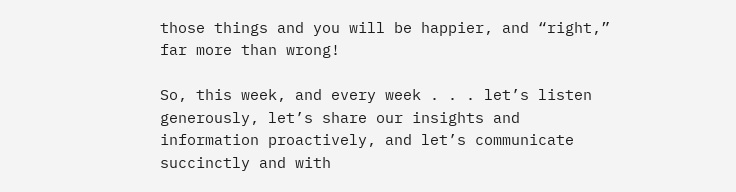those things and you will be happier, and “right,” far more than wrong!

So, this week, and every week . . . let’s listen generously, let’s share our insights and information proactively, and let’s communicate succinctly and with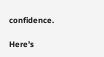confidence.

Here’s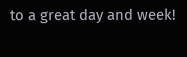to a great day and week!